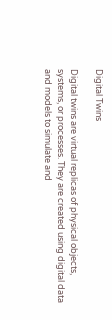Digital Twins

Digital twins are virtual replicas of physical objects, systems, or processes. They are created using digital data and models to simulate and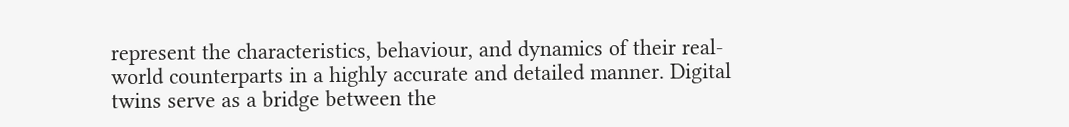represent the characteristics, behaviour, and dynamics of their real-world counterparts in a highly accurate and detailed manner. Digital twins serve as a bridge between the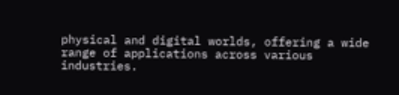physical and digital worlds, offering a wide range of applications across various industries.